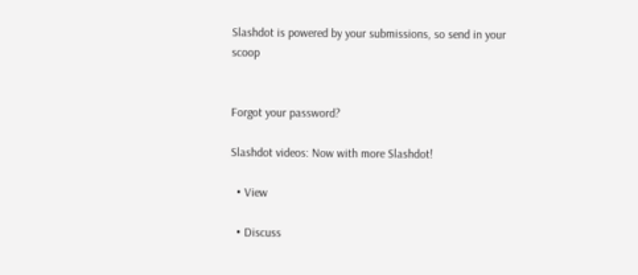Slashdot is powered by your submissions, so send in your scoop


Forgot your password?

Slashdot videos: Now with more Slashdot!

  • View

  • Discuss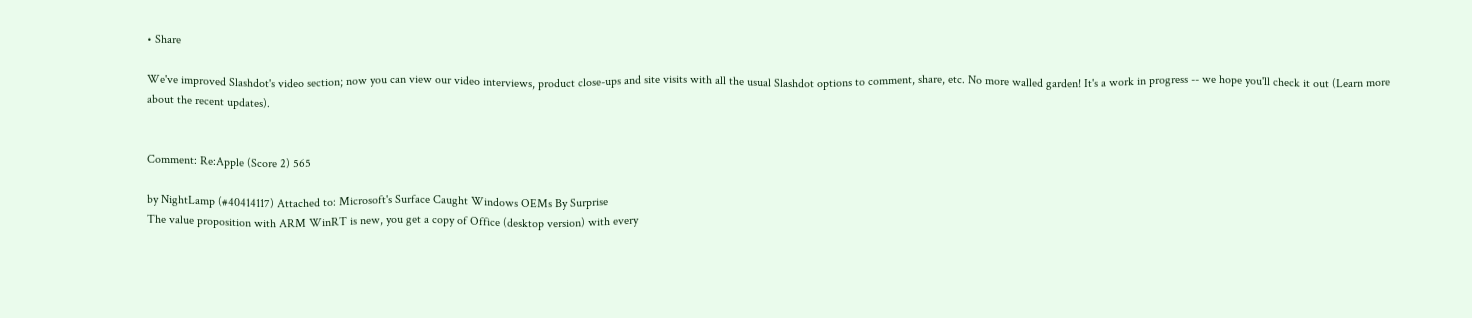• Share

We've improved Slashdot's video section; now you can view our video interviews, product close-ups and site visits with all the usual Slashdot options to comment, share, etc. No more walled garden! It's a work in progress -- we hope you'll check it out (Learn more about the recent updates).


Comment: Re:Apple (Score 2) 565

by NightLamp (#40414117) Attached to: Microsoft's Surface Caught Windows OEMs By Surprise
The value proposition with ARM WinRT is new, you get a copy of Office (desktop version) with every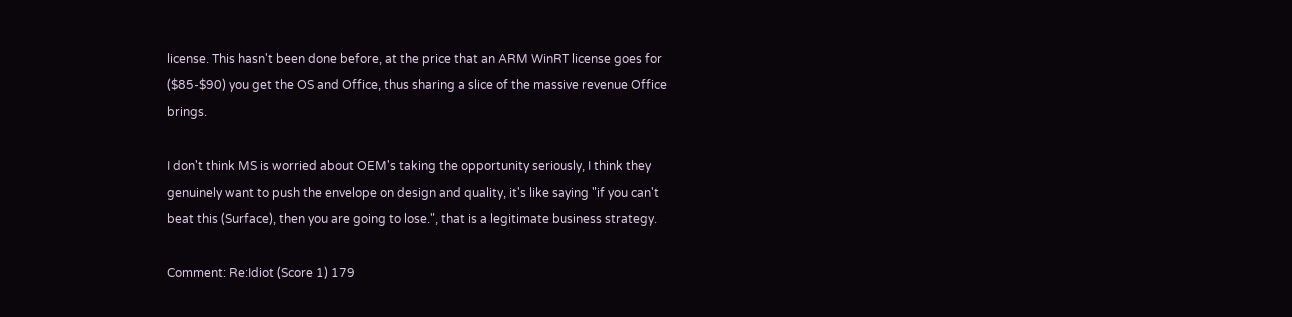license. This hasn't been done before, at the price that an ARM WinRT license goes for ($85-$90) you get the OS and Office, thus sharing a slice of the massive revenue Office brings.

I don't think MS is worried about OEM's taking the opportunity seriously, I think they genuinely want to push the envelope on design and quality, it's like saying "if you can't beat this (Surface), then you are going to lose.", that is a legitimate business strategy.

Comment: Re:Idiot (Score 1) 179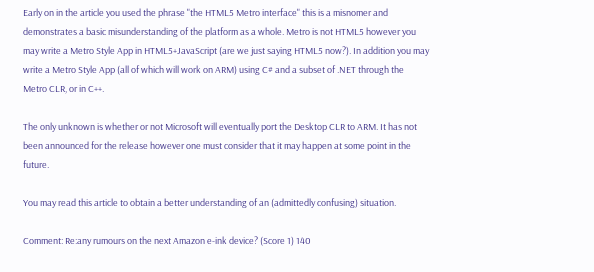Early on in the article you used the phrase "the HTML5 Metro interface" this is a misnomer and demonstrates a basic misunderstanding of the platform as a whole. Metro is not HTML5 however you may write a Metro Style App in HTML5+JavaScript (are we just saying HTML5 now?). In addition you may write a Metro Style App (all of which will work on ARM) using C# and a subset of .NET through the Metro CLR, or in C++.

The only unknown is whether or not Microsoft will eventually port the Desktop CLR to ARM. It has not been announced for the release however one must consider that it may happen at some point in the future.

You may read this article to obtain a better understanding of an (admittedly confusing) situation.

Comment: Re:any rumours on the next Amazon e-ink device? (Score 1) 140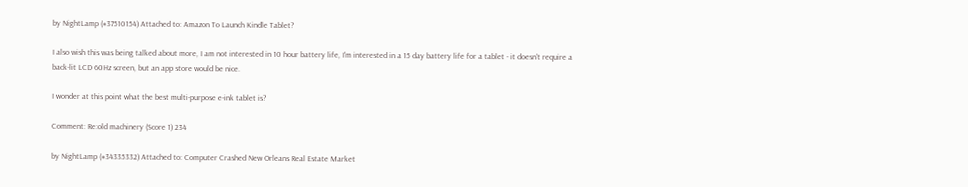by NightLamp (#37510154) Attached to: Amazon To Launch Kindle Tablet?

I also wish this was being talked about more, I am not interested in 10 hour battery life, I'm interested in a 15 day battery life for a tablet - it doesn't require a back-lit LCD 60Hz screen, but an app store would be nice.

I wonder at this point what the best multi-purpose e-ink tablet is?

Comment: Re:old machinery (Score 1) 234

by NightLamp (#34335332) Attached to: Computer Crashed New Orleans Real Estate Market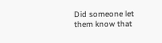Did someone let them know that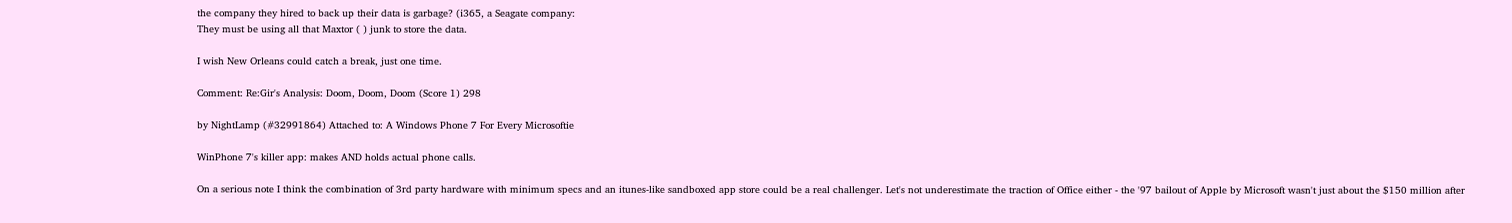the company they hired to back up their data is garbage? (i365, a Seagate company:
They must be using all that Maxtor ( ) junk to store the data.

I wish New Orleans could catch a break, just one time.

Comment: Re:Gir's Analysis: Doom, Doom, Doom (Score 1) 298

by NightLamp (#32991864) Attached to: A Windows Phone 7 For Every Microsoftie

WinPhone 7's killer app: makes AND holds actual phone calls.

On a serious note I think the combination of 3rd party hardware with minimum specs and an itunes-like sandboxed app store could be a real challenger. Let's not underestimate the traction of Office either - the '97 bailout of Apple by Microsoft wasn't just about the $150 million after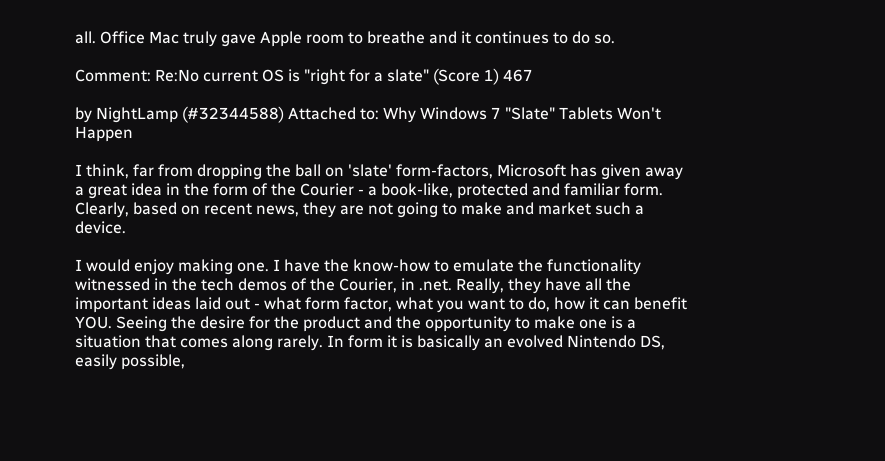all. Office Mac truly gave Apple room to breathe and it continues to do so.

Comment: Re:No current OS is "right for a slate" (Score 1) 467

by NightLamp (#32344588) Attached to: Why Windows 7 "Slate" Tablets Won't Happen

I think, far from dropping the ball on 'slate' form-factors, Microsoft has given away a great idea in the form of the Courier - a book-like, protected and familiar form. Clearly, based on recent news, they are not going to make and market such a device.

I would enjoy making one. I have the know-how to emulate the functionality witnessed in the tech demos of the Courier, in .net. Really, they have all the important ideas laid out - what form factor, what you want to do, how it can benefit YOU. Seeing the desire for the product and the opportunity to make one is a situation that comes along rarely. In form it is basically an evolved Nintendo DS, easily possible,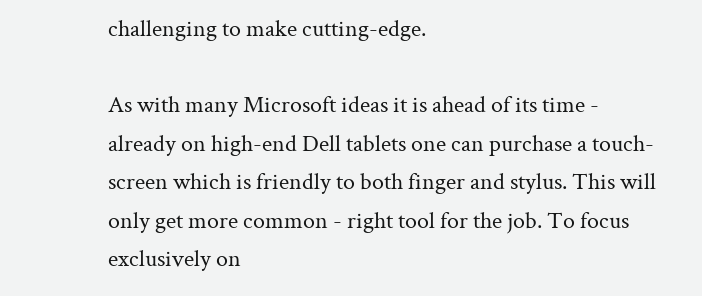challenging to make cutting-edge.

As with many Microsoft ideas it is ahead of its time - already on high-end Dell tablets one can purchase a touch-screen which is friendly to both finger and stylus. This will only get more common - right tool for the job. To focus exclusively on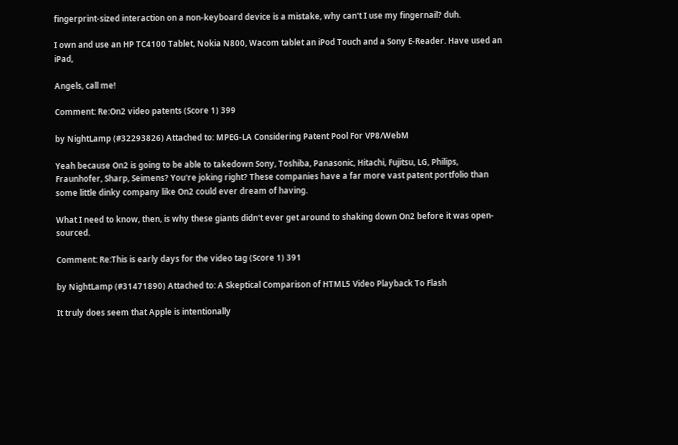fingerprint-sized interaction on a non-keyboard device is a mistake, why can't I use my fingernail? duh.

I own and use an HP TC4100 Tablet, Nokia N800, Wacom tablet an iPod Touch and a Sony E-Reader. Have used an iPad,

Angels, call me!

Comment: Re:On2 video patents (Score 1) 399

by NightLamp (#32293826) Attached to: MPEG-LA Considering Patent Pool For VP8/WebM

Yeah because On2 is going to be able to takedown Sony, Toshiba, Panasonic, Hitachi, Fujitsu, LG, Philips, Fraunhofer, Sharp, Seimens? You're joking right? These companies have a far more vast patent portfolio than some little dinky company like On2 could ever dream of having.

What I need to know, then, is why these giants didn't ever get around to shaking down On2 before it was open-sourced.

Comment: Re:This is early days for the video tag (Score 1) 391

by NightLamp (#31471890) Attached to: A Skeptical Comparison of HTML5 Video Playback To Flash

It truly does seem that Apple is intentionally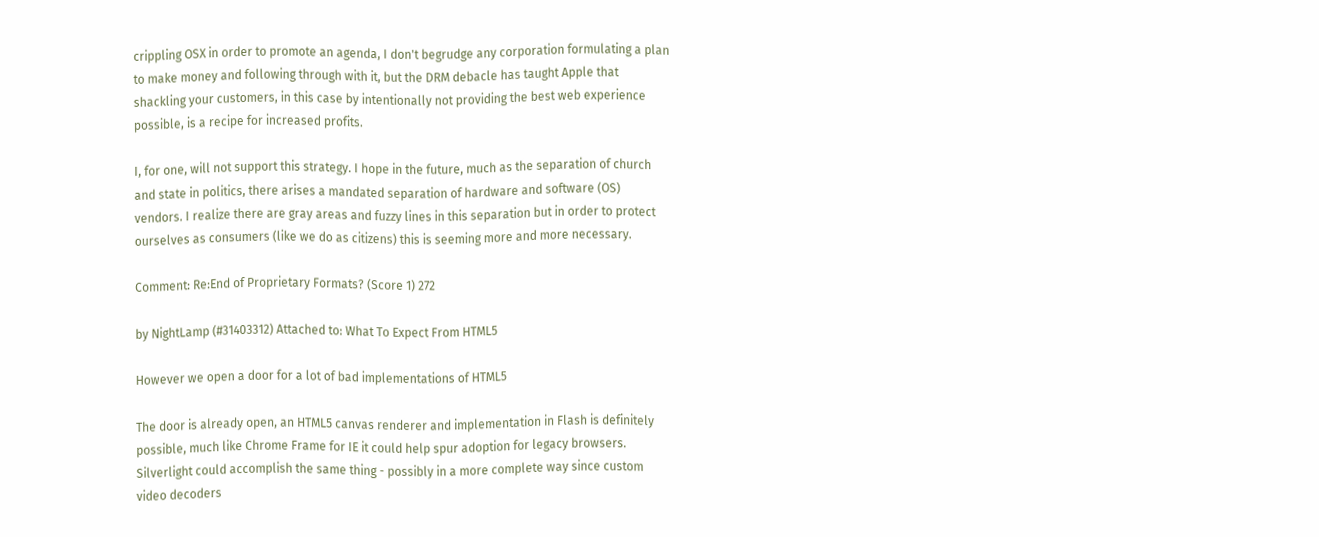crippling OSX in order to promote an agenda, I don't begrudge any corporation formulating a plan to make money and following through with it, but the DRM debacle has taught Apple that shackling your customers, in this case by intentionally not providing the best web experience possible, is a recipe for increased profits.

I, for one, will not support this strategy. I hope in the future, much as the separation of church and state in politics, there arises a mandated separation of hardware and software (OS) vendors. I realize there are gray areas and fuzzy lines in this separation but in order to protect ourselves as consumers (like we do as citizens) this is seeming more and more necessary.

Comment: Re:End of Proprietary Formats? (Score 1) 272

by NightLamp (#31403312) Attached to: What To Expect From HTML5

However we open a door for a lot of bad implementations of HTML5

The door is already open, an HTML5 canvas renderer and implementation in Flash is definitely possible, much like Chrome Frame for IE it could help spur adoption for legacy browsers. Silverlight could accomplish the same thing - possibly in a more complete way since custom video decoders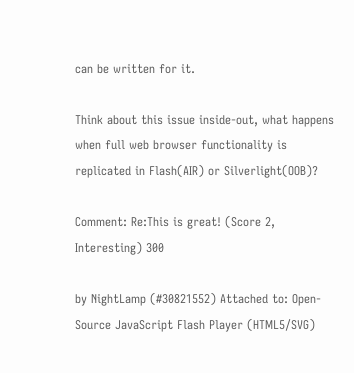can be written for it.

Think about this issue inside-out, what happens when full web browser functionality is replicated in Flash(AIR) or Silverlight(OOB)?

Comment: Re:This is great! (Score 2, Interesting) 300

by NightLamp (#30821552) Attached to: Open-Source JavaScript Flash Player (HTML5/SVG)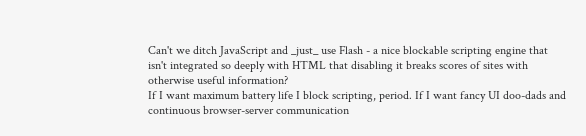Can't we ditch JavaScript and _just_ use Flash - a nice blockable scripting engine that isn't integrated so deeply with HTML that disabling it breaks scores of sites with otherwise useful information?
If I want maximum battery life I block scripting, period. If I want fancy UI doo-dads and continuous browser-server communication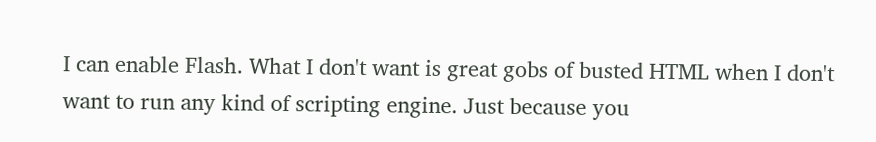I can enable Flash. What I don't want is great gobs of busted HTML when I don't want to run any kind of scripting engine. Just because you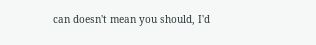can doesn't mean you should, I'd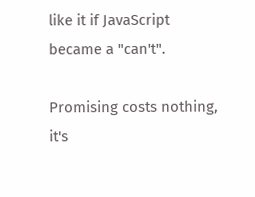like it if JavaScript became a "can't".

Promising costs nothing, it's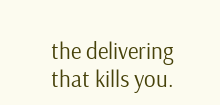the delivering that kills you.